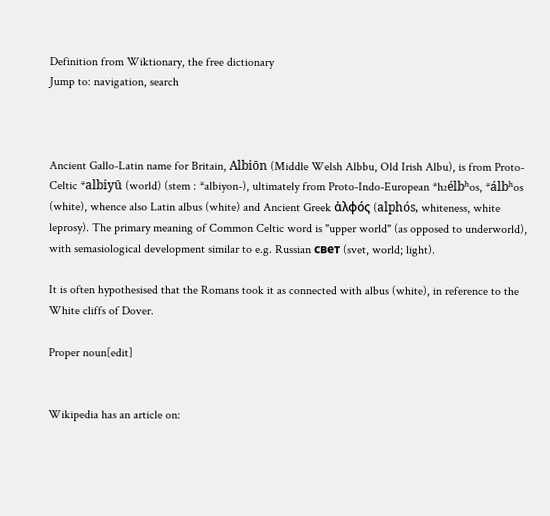Definition from Wiktionary, the free dictionary
Jump to: navigation, search



Ancient Gallo-Latin name for Britain, Albiōn (Middle Welsh Albbu, Old Irish Albu), is from Proto-Celtic *albiyū (world) (stem : *albiyon-), ultimately from Proto-Indo-European *h₂élbʰos, *álbʰos (white), whence also Latin albus (white) and Ancient Greek ἀλφός (alphós, whiteness, white leprosy). The primary meaning of Common Celtic word is "upper world" (as opposed to underworld), with semasiological development similar to e.g. Russian свет (svet, world; light).

It is often hypothesised that the Romans took it as connected with albus (white), in reference to the White cliffs of Dover.

Proper noun[edit]


Wikipedia has an article on: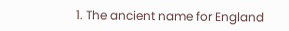1. The ancient name for England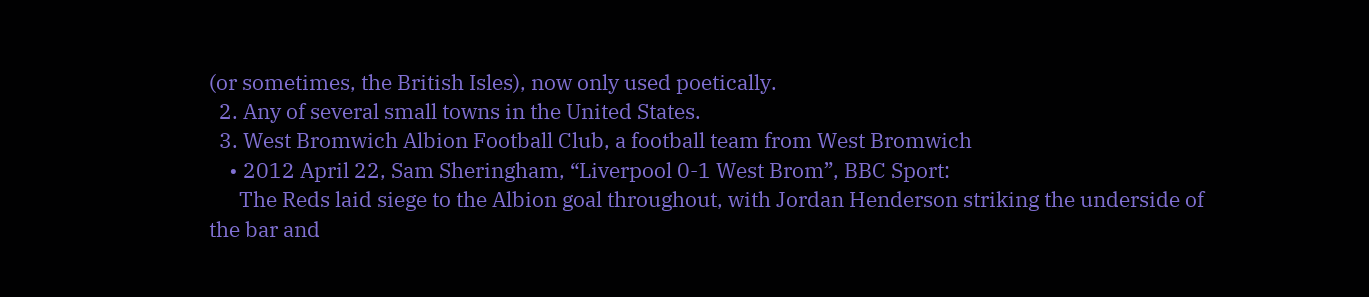(or sometimes, the British Isles), now only used poetically.
  2. Any of several small towns in the United States.
  3. West Bromwich Albion Football Club, a football team from West Bromwich
    • 2012 April 22, Sam Sheringham, “Liverpool 0-1 West Brom”, BBC Sport:
      The Reds laid siege to the Albion goal throughout, with Jordan Henderson striking the underside of the bar and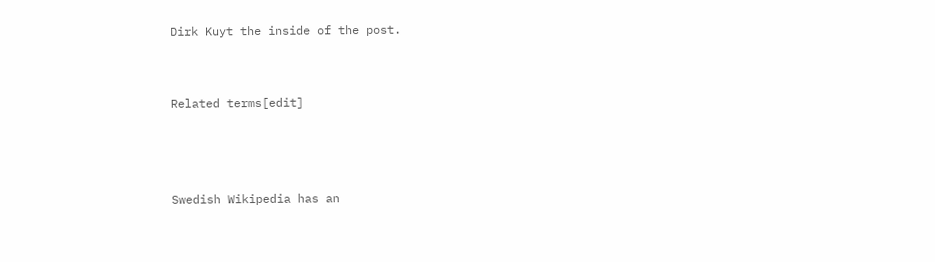Dirk Kuyt the inside of the post.


Related terms[edit]



Swedish Wikipedia has an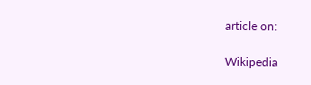article on:

Wikipedia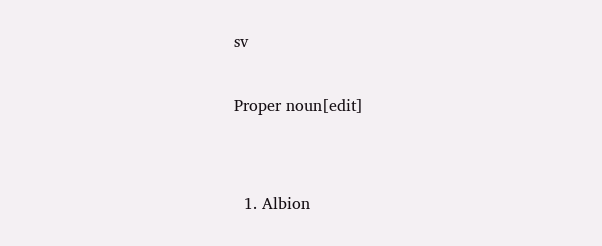sv

Proper noun[edit]


  1. Albion